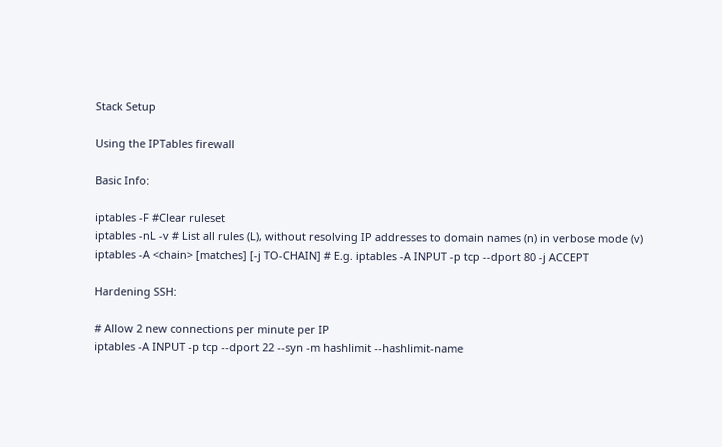Stack Setup

Using the IPTables firewall

Basic Info:

iptables -F #Clear ruleset
iptables -nL -v # List all rules (L), without resolving IP addresses to domain names (n) in verbose mode (v)
iptables -A <chain> [matches] [-j TO-CHAIN] # E.g. iptables -A INPUT -p tcp --dport 80 -j ACCEPT

Hardening SSH:

# Allow 2 new connections per minute per IP
iptables -A INPUT -p tcp --dport 22 --syn -m hashlimit --hashlimit-name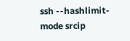ssh --hashlimit-mode srcip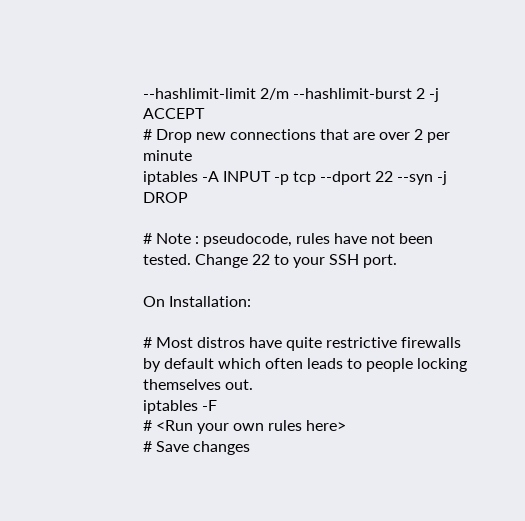--hashlimit-limit 2/m --hashlimit-burst 2 -j ACCEPT
# Drop new connections that are over 2 per minute
iptables -A INPUT -p tcp --dport 22 --syn -j DROP

# Note : pseudocode, rules have not been tested. Change 22 to your SSH port.

On Installation:

# Most distros have quite restrictive firewalls by default which often leads to people locking themselves out.
iptables -F
# <Run your own rules here>
# Save changes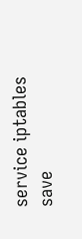service iptables save